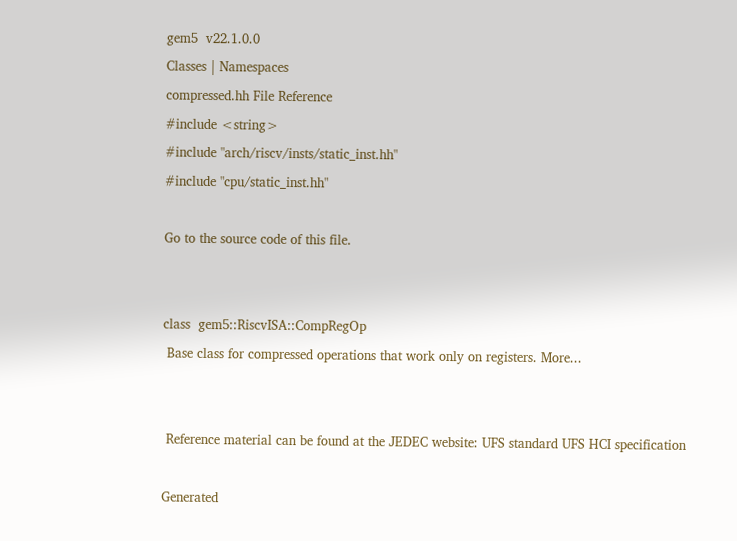gem5  v22.1.0.0
Classes | Namespaces
compressed.hh File Reference
#include <string>
#include "arch/riscv/insts/static_inst.hh"
#include "cpu/static_inst.hh"

Go to the source code of this file.


class  gem5::RiscvISA::CompRegOp
 Base class for compressed operations that work only on registers. More...


 Reference material can be found at the JEDEC website: UFS standard UFS HCI specification

Generated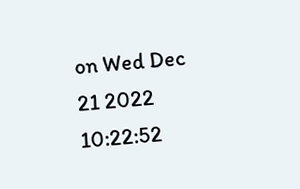on Wed Dec 21 2022 10:22:52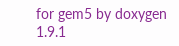for gem5 by doxygen 1.9.1